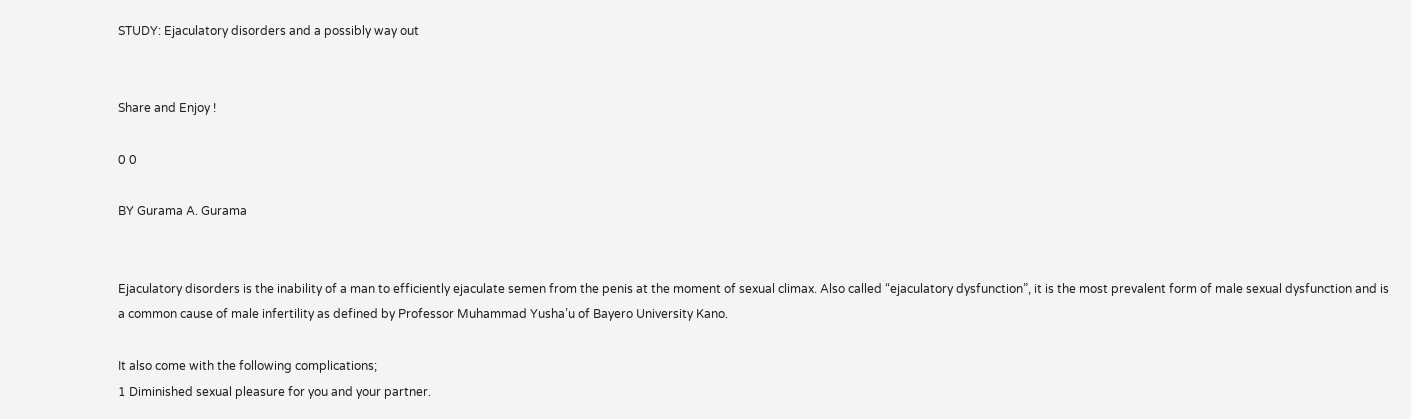STUDY: Ejaculatory disorders and a possibly way out


Share and Enjoy !

0 0

BY Gurama A. Gurama


Ejaculatory disorders is the inability of a man to efficiently ejaculate semen from the penis at the moment of sexual climax. Also called “ejaculatory dysfunction”, it is the most prevalent form of male sexual dysfunction and is a common cause of male infertility as defined by Professor Muhammad Yusha’u of Bayero University Kano.

It also come with the following complications;
1 Diminished sexual pleasure for you and your partner.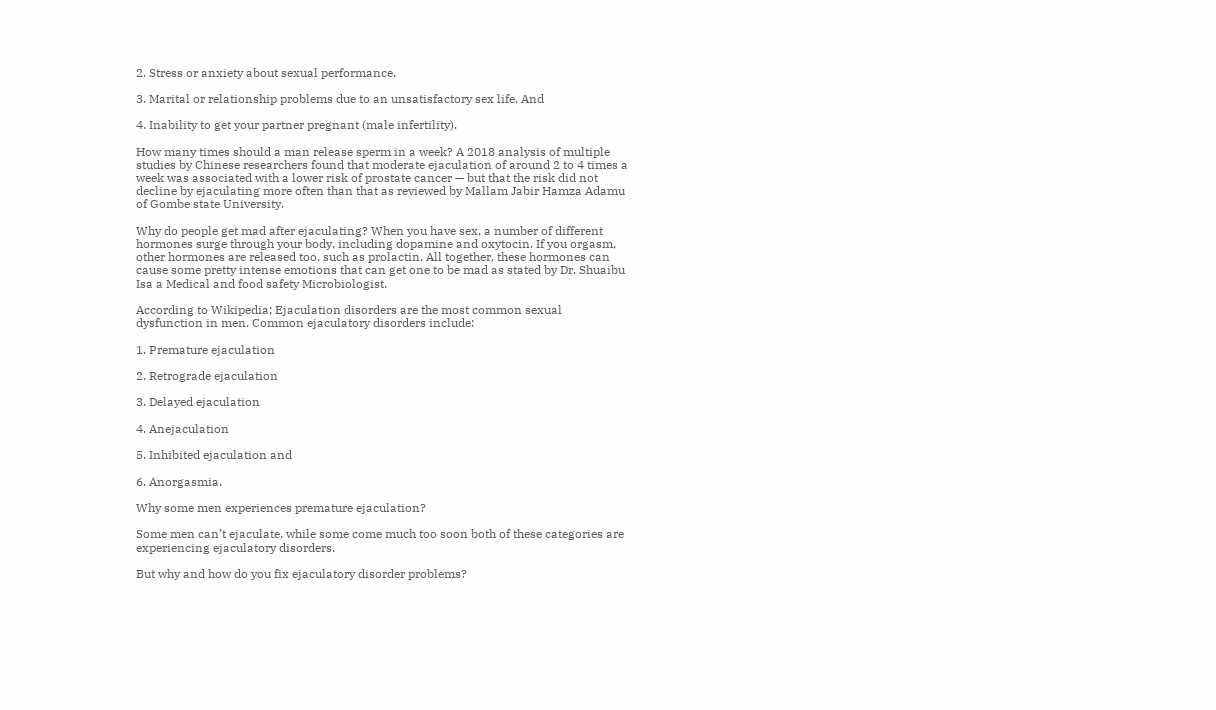2. Stress or anxiety about sexual performance.

3. Marital or relationship problems due to an unsatisfactory sex life. And

4. Inability to get your partner pregnant (male infertility).

How many times should a man release sperm in a week? A 2018 analysis of multiple studies by Chinese researchers found that moderate ejaculation of around 2 to 4 times a week was associated with a lower risk of prostate cancer — but that the risk did not decline by ejaculating more often than that as reviewed by Mallam Jabir Hamza Adamu of Gombe state University.

Why do people get mad after ejaculating? When you have sex, a number of different hormones surge through your body, including dopamine and oxytocin. If you orgasm, other hormones are released too, such as prolactin. All together, these hormones can cause some pretty intense emotions that can get one to be mad as stated by Dr. Shuaibu Isa a Medical and food safety Microbiologist.

According to Wikipedia; Ejaculation disorders are the most common sexual dysfunction in men. Common ejaculatory disorders include:

1. Premature ejaculation

2. Retrograde ejaculation

3. Delayed ejaculation

4. Anejaculation

5. Inhibited ejaculation and

6. Anorgasmia.

Why some men experiences premature ejaculation?

Some men can’t ejaculate, while some come much too soon both of these categories are experiencing ejaculatory disorders.

But why and how do you fix ejaculatory disorder problems?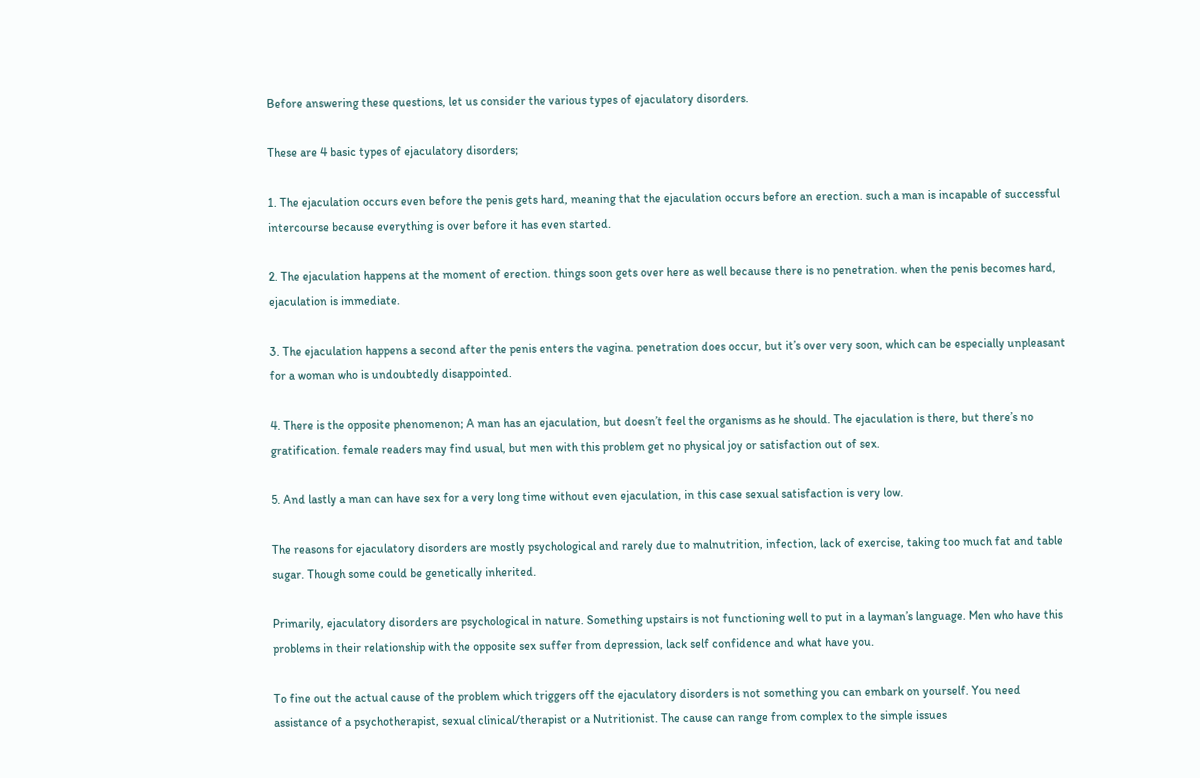Before answering these questions, let us consider the various types of ejaculatory disorders.

These are 4 basic types of ejaculatory disorders;

1. The ejaculation occurs even before the penis gets hard, meaning that the ejaculation occurs before an erection. such a man is incapable of successful intercourse because everything is over before it has even started.

2. The ejaculation happens at the moment of erection. things soon gets over here as well because there is no penetration. when the penis becomes hard, ejaculation is immediate.

3. The ejaculation happens a second after the penis enters the vagina. penetration does occur, but it’s over very soon, which can be especially unpleasant for a woman who is undoubtedly disappointed.

4. There is the opposite phenomenon; A man has an ejaculation, but doesn’t feel the organisms as he should. The ejaculation is there, but there’s no gratification. female readers may find usual, but men with this problem get no physical joy or satisfaction out of sex.

5. And lastly a man can have sex for a very long time without even ejaculation, in this case sexual satisfaction is very low.

The reasons for ejaculatory disorders are mostly psychological and rarely due to malnutrition, infection, lack of exercise, taking too much fat and table sugar. Though some could be genetically inherited.

Primarily, ejaculatory disorders are psychological in nature. Something upstairs is not functioning well to put in a layman’s language. Men who have this problems in their relationship with the opposite sex suffer from depression, lack self confidence and what have you.

To fine out the actual cause of the problem which triggers off the ejaculatory disorders is not something you can embark on yourself. You need assistance of a psychotherapist, sexual clinical/therapist or a Nutritionist. The cause can range from complex to the simple issues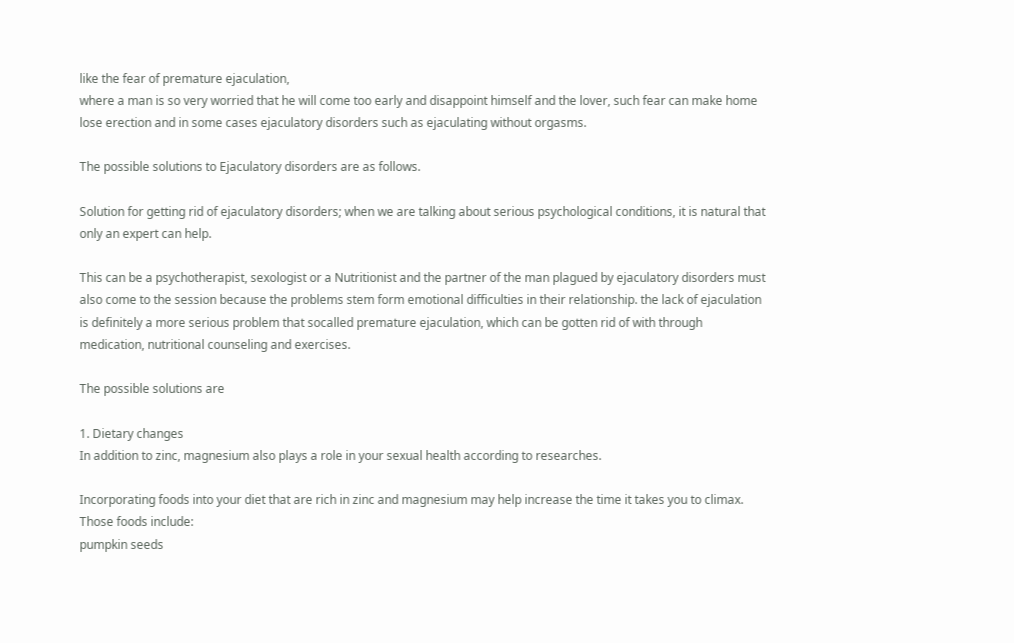like the fear of premature ejaculation,
where a man is so very worried that he will come too early and disappoint himself and the lover, such fear can make home lose erection and in some cases ejaculatory disorders such as ejaculating without orgasms.

The possible solutions to Ejaculatory disorders are as follows.

Solution for getting rid of ejaculatory disorders; when we are talking about serious psychological conditions, it is natural that only an expert can help.

This can be a psychotherapist, sexologist or a Nutritionist and the partner of the man plagued by ejaculatory disorders must also come to the session because the problems stem form emotional difficulties in their relationship. the lack of ejaculation is definitely a more serious problem that socalled premature ejaculation, which can be gotten rid of with through medication, nutritional counseling and exercises.

The possible solutions are

1. Dietary changes
In addition to zinc, magnesium also plays a role in your sexual health according to researches.

Incorporating foods into your diet that are rich in zinc and magnesium may help increase the time it takes you to climax. Those foods include:
pumpkin seeds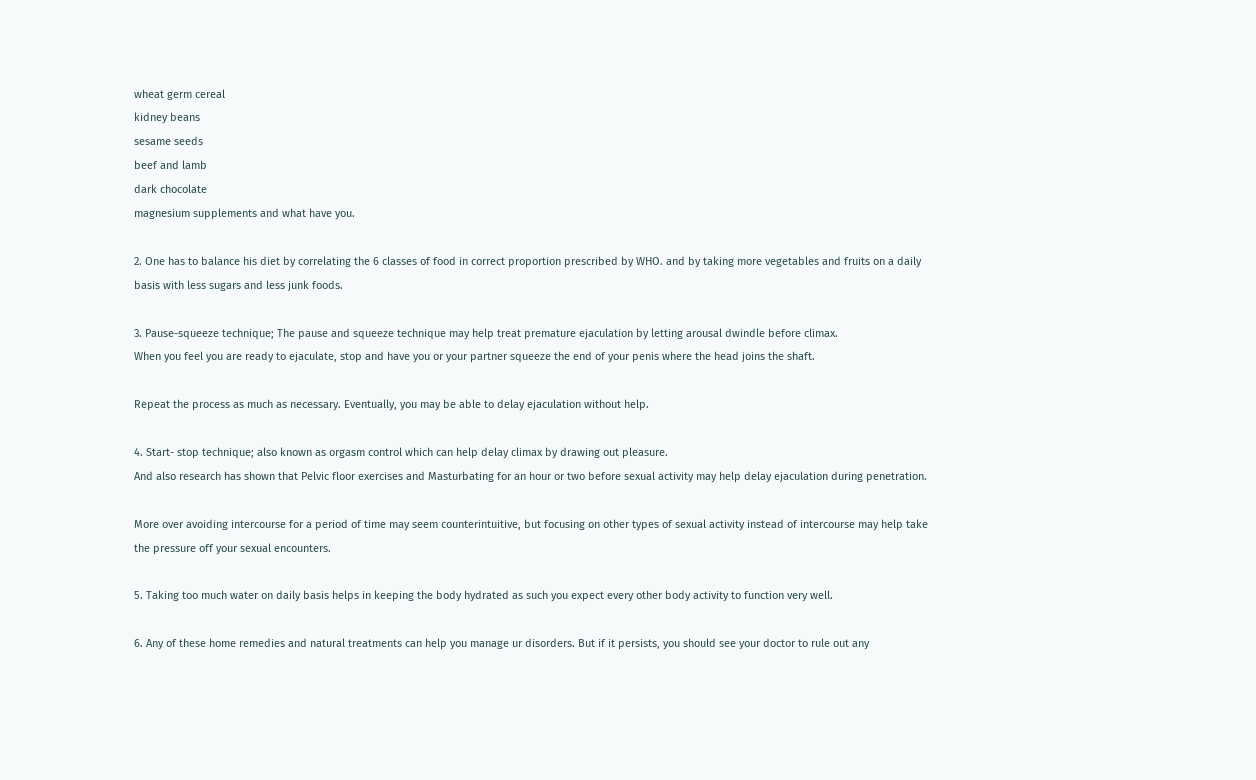wheat germ cereal
kidney beans
sesame seeds
beef and lamb
dark chocolate
magnesium supplements and what have you.

2. One has to balance his diet by correlating the 6 classes of food in correct proportion prescribed by WHO. and by taking more vegetables and fruits on a daily basis with less sugars and less junk foods.

3. Pause-squeeze technique; The pause and squeeze technique may help treat premature ejaculation by letting arousal dwindle before climax.
When you feel you are ready to ejaculate, stop and have you or your partner squeeze the end of your penis where the head joins the shaft.

Repeat the process as much as necessary. Eventually, you may be able to delay ejaculation without help.

4. Start- stop technique; also known as orgasm control which can help delay climax by drawing out pleasure.
And also research has shown that Pelvic floor exercises and Masturbating for an hour or two before sexual activity may help delay ejaculation during penetration.

More over avoiding intercourse for a period of time may seem counterintuitive, but focusing on other types of sexual activity instead of intercourse may help take the pressure off your sexual encounters.

5. Taking too much water on daily basis helps in keeping the body hydrated as such you expect every other body activity to function very well.

6. Any of these home remedies and natural treatments can help you manage ur disorders. But if it persists, you should see your doctor to rule out any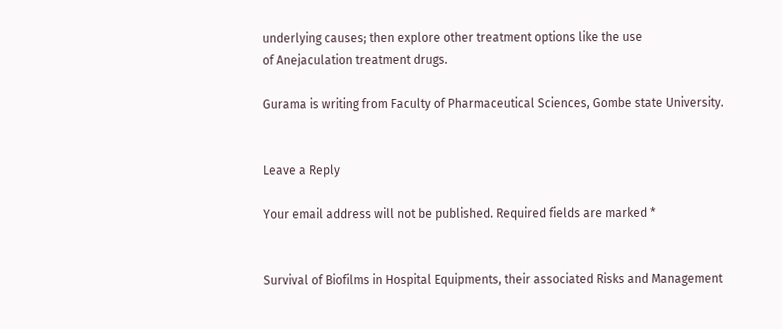underlying causes; then explore other treatment options like the use
of Anejaculation treatment drugs.

Gurama is writing from Faculty of Pharmaceutical Sciences, Gombe state University.


Leave a Reply

Your email address will not be published. Required fields are marked *


Survival of Biofilms in Hospital Equipments, their associated Risks and Management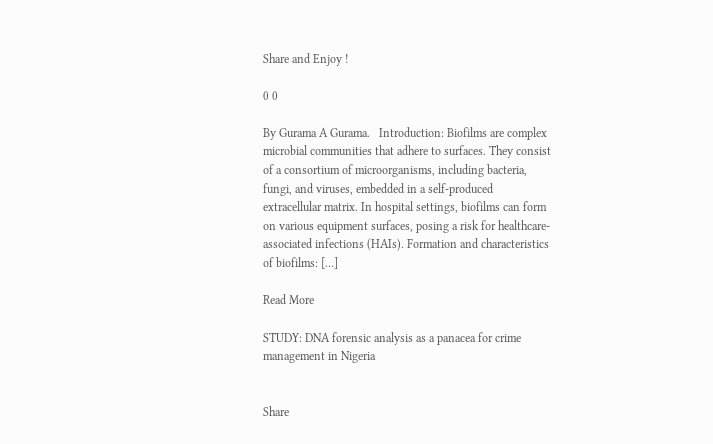Share and Enjoy !

0 0

By Gurama A Gurama.   Introduction: Biofilms are complex microbial communities that adhere to surfaces. They consist of a consortium of microorganisms, including bacteria, fungi, and viruses, embedded in a self-produced extracellular matrix. In hospital settings, biofilms can form on various equipment surfaces, posing a risk for healthcare-associated infections (HAIs). Formation and characteristics of biofilms: […]

Read More

STUDY: DNA forensic analysis as a panacea for crime management in Nigeria


Share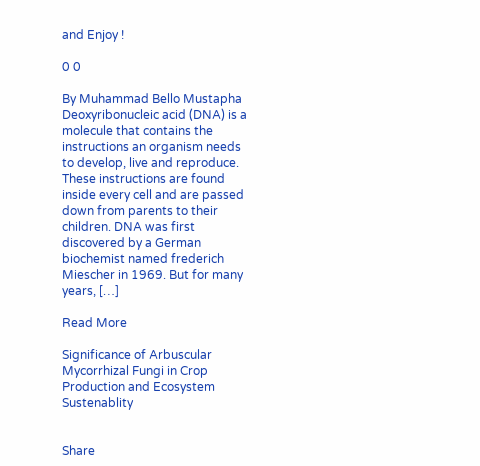and Enjoy !

0 0

By Muhammad Bello Mustapha Deoxyribonucleic acid (DNA) is a molecule that contains the instructions an organism needs to develop, live and reproduce. These instructions are found inside every cell and are passed down from parents to their children. DNA was first discovered by a German biochemist named frederich Miescher in 1969. But for many years, […]

Read More

Significance of Arbuscular Mycorrhizal Fungi in Crop Production and Ecosystem Sustenablity


Share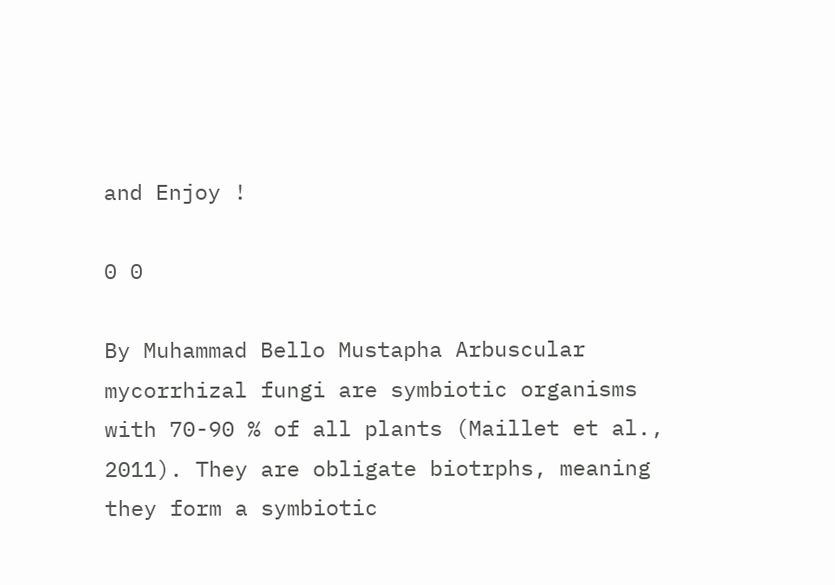and Enjoy !

0 0

By Muhammad Bello Mustapha Arbuscular mycorrhizal fungi are symbiotic organisms with 70-90 % of all plants (Maillet et al., 2011). They are obligate biotrphs, meaning they form a symbiotic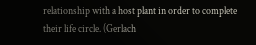relationship with a host plant in order to complete their life circle. (Gerlach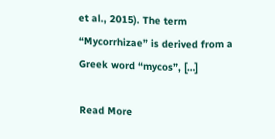et al., 2015). The term “Mycorrhizae” is derived from a Greek word “mycos”, […]

Read More